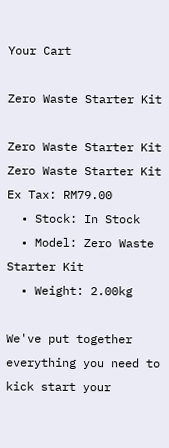Your Cart

Zero Waste Starter Kit

Zero Waste Starter Kit
Zero Waste Starter Kit
Ex Tax: RM79.00
  • Stock: In Stock
  • Model: Zero Waste Starter Kit
  • Weight: 2.00kg

We've put together everything you need to kick start your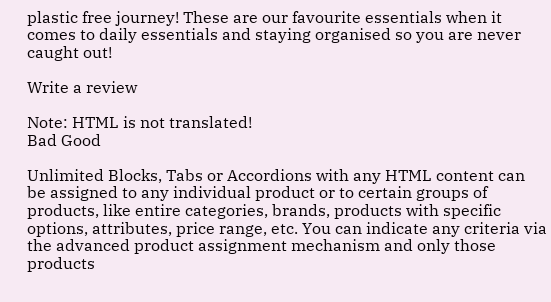plastic free journey! These are our favourite essentials when it comes to daily essentials and staying organised so you are never caught out!

Write a review

Note: HTML is not translated!
Bad Good

Unlimited Blocks, Tabs or Accordions with any HTML content can be assigned to any individual product or to certain groups of products, like entire categories, brands, products with specific options, attributes, price range, etc. You can indicate any criteria via the advanced product assignment mechanism and only those products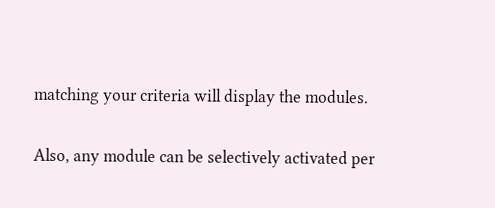matching your criteria will display the modules.

Also, any module can be selectively activated per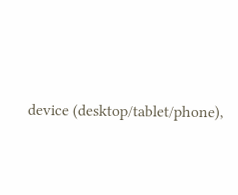device (desktop/tablet/phone),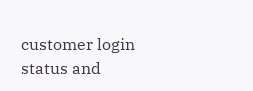customer login status and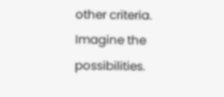other criteria. Imagine the possibilities.